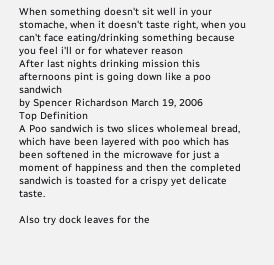When something doesn't sit well in your stomache, when it doesn't taste right, when you can't face eating/drinking something because you feel i'll or for whatever reason
After last nights drinking mission this afternoons pint is going down like a poo sandwich
by Spencer Richardson March 19, 2006
Top Definition
A Poo sandwich is two slices wholemeal bread, which have been layered with poo which has been softened in the microwave for just a moment of happiness and then the completed sandwich is toasted for a crispy yet delicate taste.

Also try dock leaves for the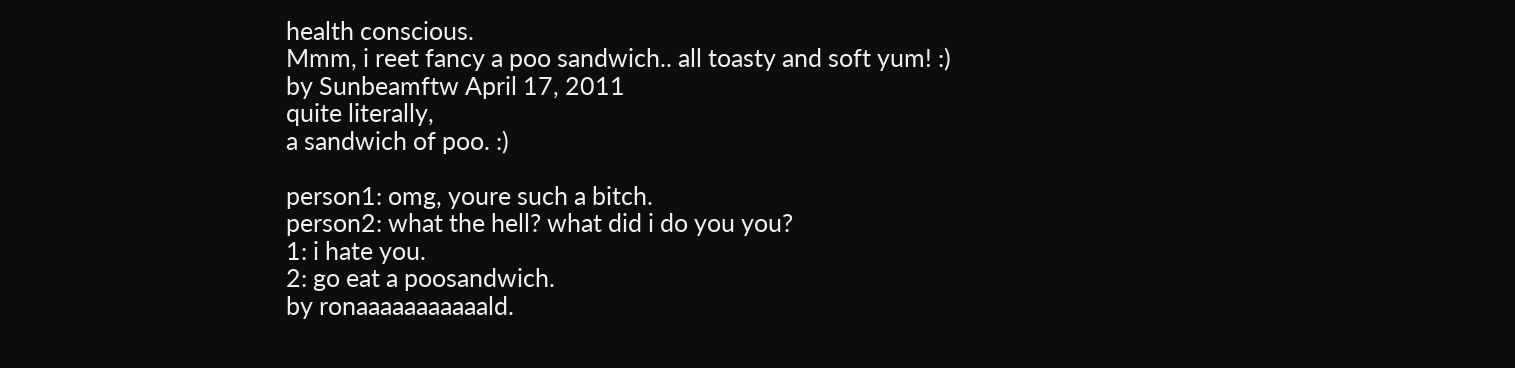health conscious.
Mmm, i reet fancy a poo sandwich.. all toasty and soft yum! :)
by Sunbeamftw April 17, 2011
quite literally,
a sandwich of poo. :)

person1: omg, youre such a bitch.
person2: what the hell? what did i do you you?
1: i hate you.
2: go eat a poosandwich.
by ronaaaaaaaaaaald.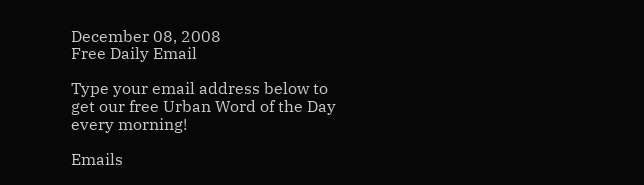December 08, 2008
Free Daily Email

Type your email address below to get our free Urban Word of the Day every morning!

Emails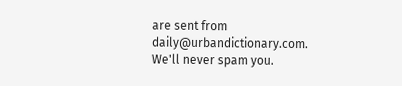are sent from daily@urbandictionary.com. We'll never spam you.